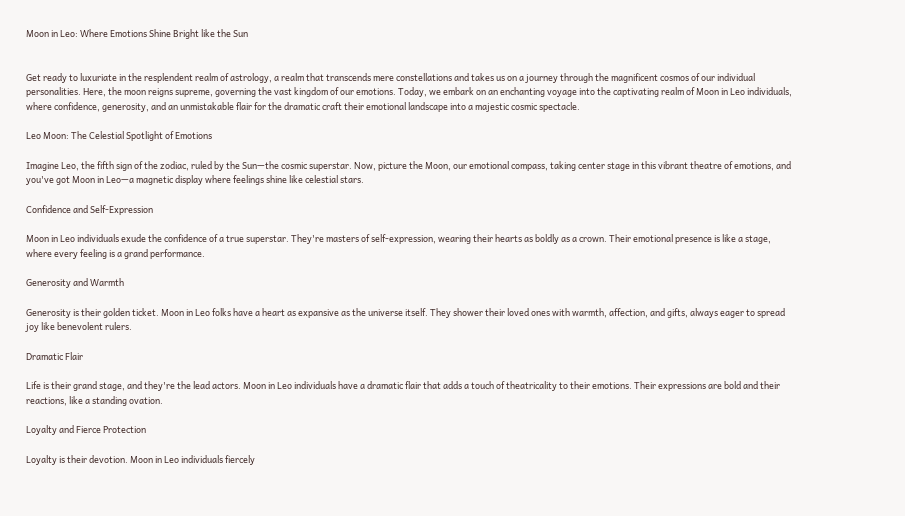Moon in Leo: Where Emotions Shine Bright like the Sun


Get ready to luxuriate in the resplendent realm of astrology, a realm that transcends mere constellations and takes us on a journey through the magnificent cosmos of our individual personalities. Here, the moon reigns supreme, governing the vast kingdom of our emotions. Today, we embark on an enchanting voyage into the captivating realm of Moon in Leo individuals, where confidence, generosity, and an unmistakable flair for the dramatic craft their emotional landscape into a majestic cosmic spectacle.

Leo Moon: The Celestial Spotlight of Emotions

Imagine Leo, the fifth sign of the zodiac, ruled by the Sun—the cosmic superstar. Now, picture the Moon, our emotional compass, taking center stage in this vibrant theatre of emotions, and you've got Moon in Leo—a magnetic display where feelings shine like celestial stars.

Confidence and Self-Expression

Moon in Leo individuals exude the confidence of a true superstar. They're masters of self-expression, wearing their hearts as boldly as a crown. Their emotional presence is like a stage, where every feeling is a grand performance.

Generosity and Warmth

Generosity is their golden ticket. Moon in Leo folks have a heart as expansive as the universe itself. They shower their loved ones with warmth, affection, and gifts, always eager to spread joy like benevolent rulers.

Dramatic Flair

Life is their grand stage, and they're the lead actors. Moon in Leo individuals have a dramatic flair that adds a touch of theatricality to their emotions. Their expressions are bold and their reactions, like a standing ovation.

Loyalty and Fierce Protection

Loyalty is their devotion. Moon in Leo individuals fiercely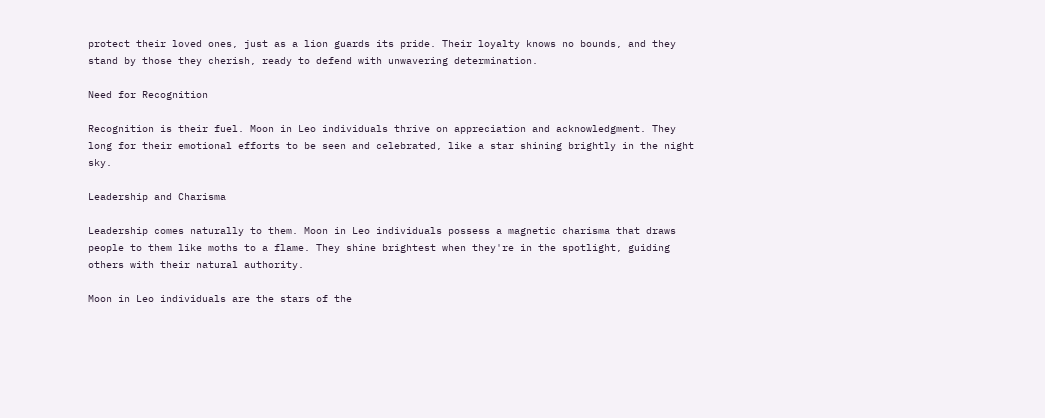protect their loved ones, just as a lion guards its pride. Their loyalty knows no bounds, and they stand by those they cherish, ready to defend with unwavering determination.

Need for Recognition

Recognition is their fuel. Moon in Leo individuals thrive on appreciation and acknowledgment. They long for their emotional efforts to be seen and celebrated, like a star shining brightly in the night sky.

Leadership and Charisma

Leadership comes naturally to them. Moon in Leo individuals possess a magnetic charisma that draws people to them like moths to a flame. They shine brightest when they're in the spotlight, guiding others with their natural authority.

Moon in Leo individuals are the stars of the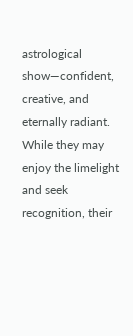astrological show—confident, creative, and eternally radiant. While they may enjoy the limelight and seek recognition, their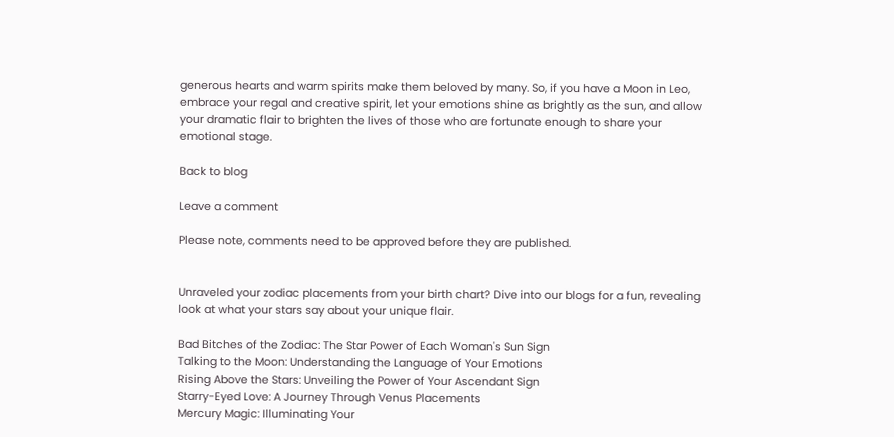generous hearts and warm spirits make them beloved by many. So, if you have a Moon in Leo, embrace your regal and creative spirit, let your emotions shine as brightly as the sun, and allow your dramatic flair to brighten the lives of those who are fortunate enough to share your emotional stage.

Back to blog

Leave a comment

Please note, comments need to be approved before they are published.


Unraveled your zodiac placements from your birth chart? Dive into our blogs for a fun, revealing look at what your stars say about your unique flair.

Bad Bitches of the Zodiac: The Star Power of Each Woman's Sun Sign
Talking to the Moon: Understanding the Language of Your Emotions
Rising Above the Stars: Unveiling the Power of Your Ascendant Sign
Starry-Eyed Love: A Journey Through Venus Placements
Mercury Magic: Illuminating Your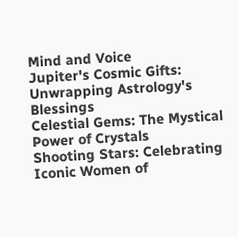Mind and Voice
Jupiter's Cosmic Gifts: Unwrapping Astrology's Blessings
Celestial Gems: The Mystical Power of Crystals
Shooting Stars: Celebrating Iconic Women of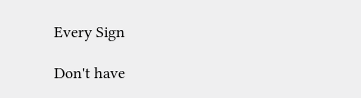Every Sign

Don't have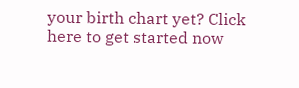your birth chart yet? Click here to get started now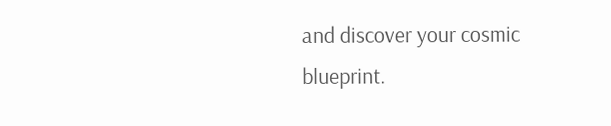and discover your cosmic blueprint.